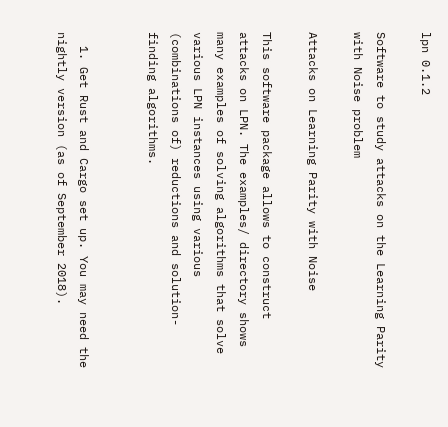lpn 0.1.2

Software to study attacks on the Learning Parity with Noise problem

Attacks on Learning Parity with Noise

This software package allows to construct attacks on LPN. The examples/ directory shows many examples of solving algorithms that solve various LPN instances using various (combinations of) reductions and solution-finding algorithms.


  1. Get Rust and Cargo set up. You may need the nightly version (as of September 2018).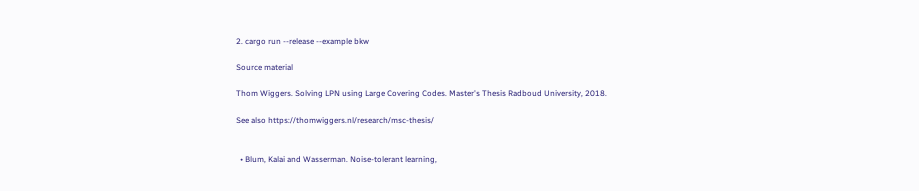2. cargo run --release --example bkw

Source material

Thom Wiggers. Solving LPN using Large Covering Codes. Master's Thesis Radboud University, 2018.

See also https://thomwiggers.nl/research/msc-thesis/


  • Blum, Kalai and Wasserman. Noise-tolerant learning,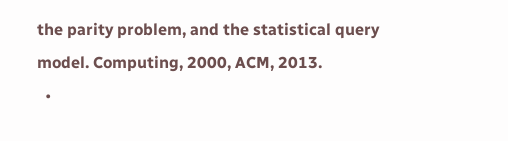the parity problem, and the statistical query model. Computing, 2000, ACM, 2013.
  •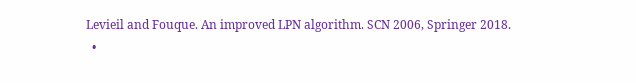Levieil and Fouque. An improved LPN algorithm. SCN 2006, Springer 2018.
  •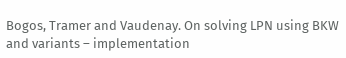Bogos, Tramer and Vaudenay. On solving LPN using BKW and variants – implementation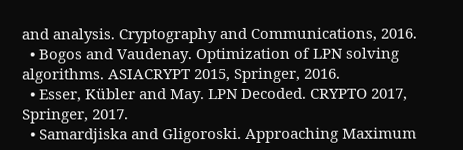and analysis. Cryptography and Communications, 2016.
  • Bogos and Vaudenay. Optimization of LPN solving algorithms. ASIACRYPT 2015, Springer, 2016.
  • Esser, Kübler and May. LPN Decoded. CRYPTO 2017, Springer, 2017.
  • Samardjiska and Gligoroski. Approaching Maximum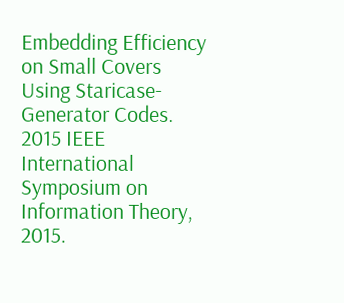Embedding Efficiency on Small Covers Using Staricase-Generator Codes. 2015 IEEE International Symposium on Information Theory, 2015.